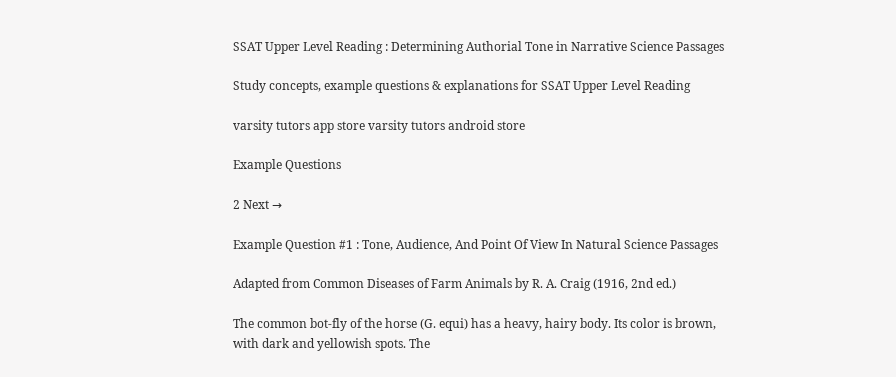SSAT Upper Level Reading : Determining Authorial Tone in Narrative Science Passages

Study concepts, example questions & explanations for SSAT Upper Level Reading

varsity tutors app store varsity tutors android store

Example Questions

2 Next →

Example Question #1 : Tone, Audience, And Point Of View In Natural Science Passages

Adapted from Common Diseases of Farm Animals by R. A. Craig (1916, 2nd ed.)

The common bot-fly of the horse (G. equi) has a heavy, hairy body. Its color is brown, with dark and yellowish spots. The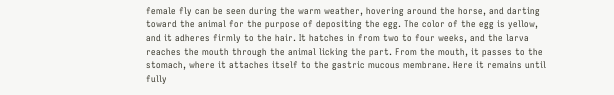female fly can be seen during the warm weather, hovering around the horse, and darting toward the animal for the purpose of depositing the egg. The color of the egg is yellow, and it adheres firmly to the hair. It hatches in from two to four weeks, and the larva reaches the mouth through the animal licking the part. From the mouth, it passes to the stomach, where it attaches itself to the gastric mucous membrane. Here it remains until fully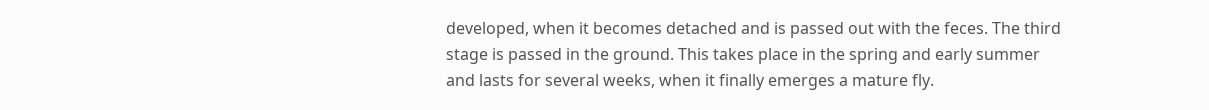developed, when it becomes detached and is passed out with the feces. The third stage is passed in the ground. This takes place in the spring and early summer and lasts for several weeks, when it finally emerges a mature fly.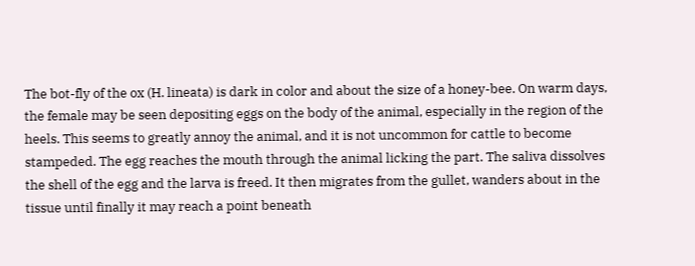The bot-fly of the ox (H. lineata) is dark in color and about the size of a honey-bee. On warm days, the female may be seen depositing eggs on the body of the animal, especially in the region of the heels. This seems to greatly annoy the animal, and it is not uncommon for cattle to become stampeded. The egg reaches the mouth through the animal licking the part. The saliva dissolves the shell of the egg and the larva is freed. It then migrates from the gullet, wanders about in the tissue until finally it may reach a point beneath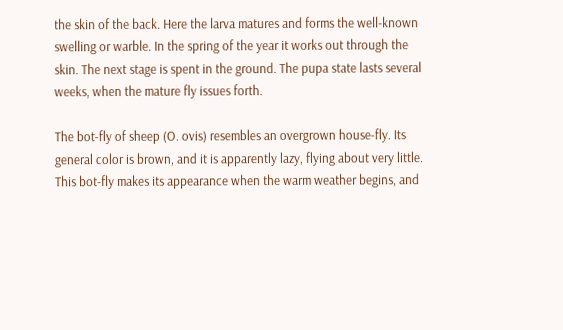the skin of the back. Here the larva matures and forms the well-known swelling or warble. In the spring of the year it works out through the skin. The next stage is spent in the ground. The pupa state lasts several weeks, when the mature fly issues forth.

The bot-fly of sheep (O. ovis) resembles an overgrown house-fly. Its general color is brown, and it is apparently lazy, flying about very little. This bot-fly makes its appearance when the warm weather begins, and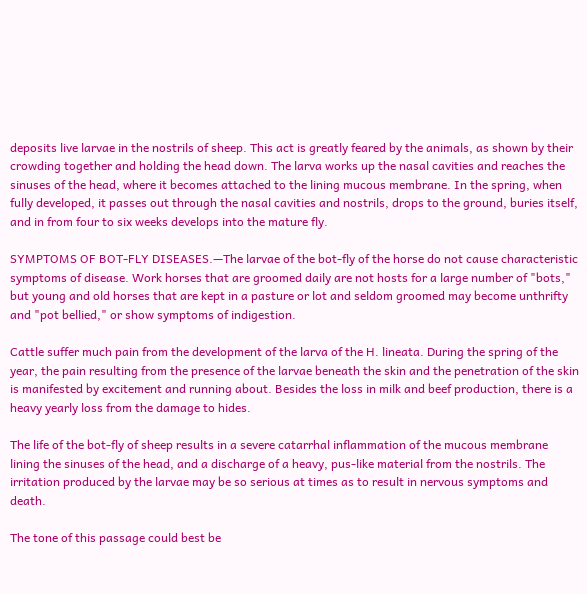deposits live larvae in the nostrils of sheep. This act is greatly feared by the animals, as shown by their crowding together and holding the head down. The larva works up the nasal cavities and reaches the sinuses of the head, where it becomes attached to the lining mucous membrane. In the spring, when fully developed, it passes out through the nasal cavities and nostrils, drops to the ground, buries itself, and in from four to six weeks develops into the mature fly.

SYMPTOMS OF BOT-FLY DISEASES.—The larvae of the bot-fly of the horse do not cause characteristic symptoms of disease. Work horses that are groomed daily are not hosts for a large number of "bots," but young and old horses that are kept in a pasture or lot and seldom groomed may become unthrifty and "pot bellied," or show symptoms of indigestion.

Cattle suffer much pain from the development of the larva of the H. lineata. During the spring of the year, the pain resulting from the presence of the larvae beneath the skin and the penetration of the skin is manifested by excitement and running about. Besides the loss in milk and beef production, there is a heavy yearly loss from the damage to hides.

The life of the bot-fly of sheep results in a severe catarrhal inflammation of the mucous membrane lining the sinuses of the head, and a discharge of a heavy, pus-like material from the nostrils. The irritation produced by the larvae may be so serious at times as to result in nervous symptoms and death.

The tone of this passage could best be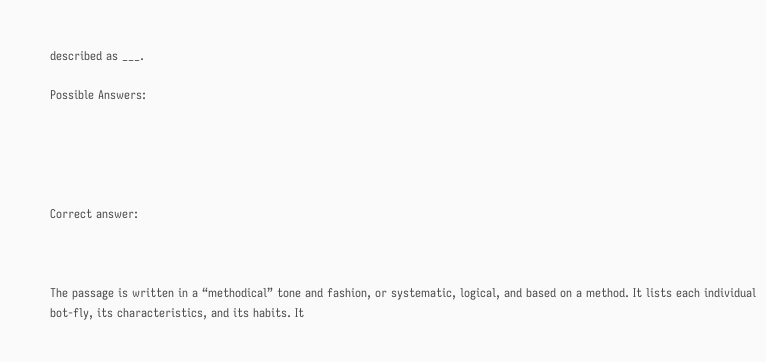described as ___.

Possible Answers:





Correct answer:



The passage is written in a “methodical” tone and fashion, or systematic, logical, and based on a method. It lists each individual bot-fly, its characteristics, and its habits. It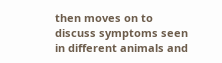then moves on to discuss symptoms seen in different animals and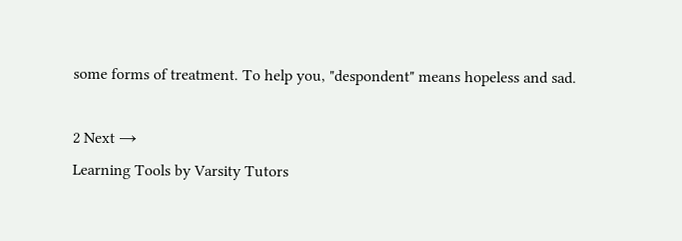some forms of treatment. To help you, "despondent" means hopeless and sad.

2 Next →
Learning Tools by Varsity Tutors